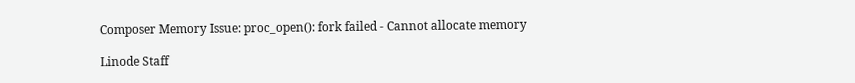Composer Memory Issue: proc_open(): fork failed - Cannot allocate memory

Linode Staff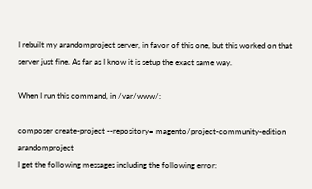I rebuilt my arandomproject server, in favor of this one, but this worked on that server just fine. As far as I know it is setup the exact same way.

When I run this command, in /var/www/:

composer create-project --repository= magento/project-community-edition arandomproject
I get the following messages including the following error: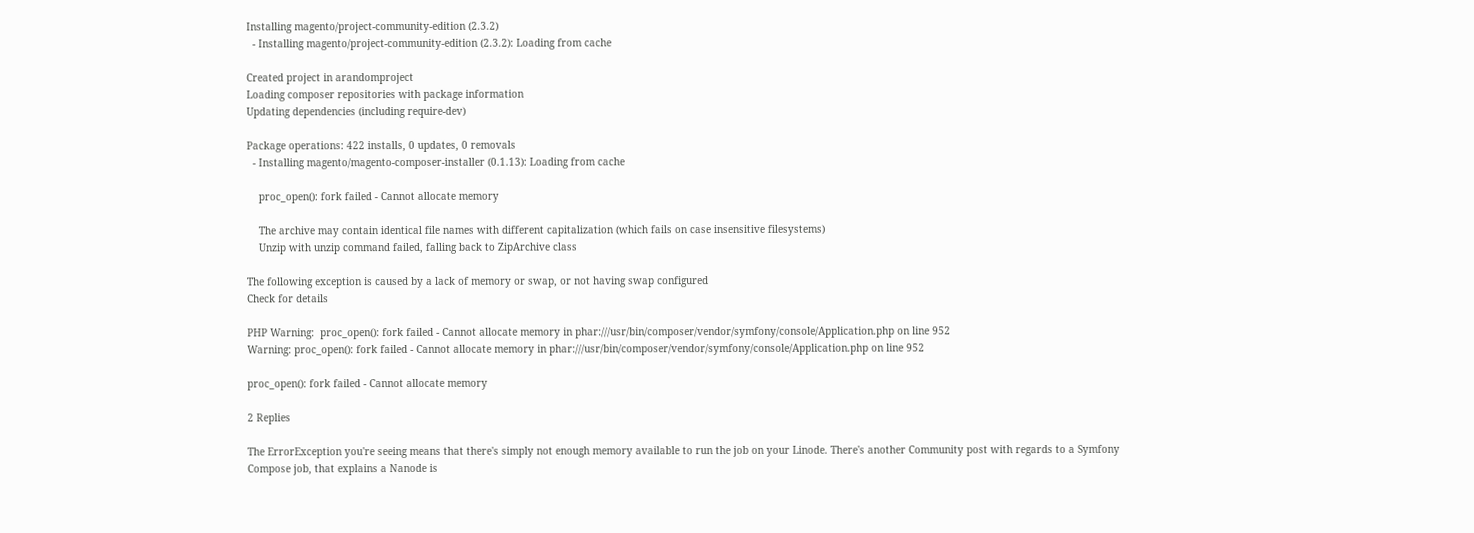Installing magento/project-community-edition (2.3.2)
  - Installing magento/project-community-edition (2.3.2): Loading from cache

Created project in arandomproject
Loading composer repositories with package information
Updating dependencies (including require-dev)

Package operations: 422 installs, 0 updates, 0 removals
  - Installing magento/magento-composer-installer (0.1.13): Loading from cache

    proc_open(): fork failed - Cannot allocate memory

    The archive may contain identical file names with different capitalization (which fails on case insensitive filesystems)
    Unzip with unzip command failed, falling back to ZipArchive class

The following exception is caused by a lack of memory or swap, or not having swap configured
Check for details

PHP Warning:  proc_open(): fork failed - Cannot allocate memory in phar:///usr/bin/composer/vendor/symfony/console/Application.php on line 952
Warning: proc_open(): fork failed - Cannot allocate memory in phar:///usr/bin/composer/vendor/symfony/console/Application.php on line 952

proc_open(): fork failed - Cannot allocate memory

2 Replies

The ErrorException you're seeing means that there's simply not enough memory available to run the job on your Linode. There's another Community post with regards to a Symfony Compose job, that explains a Nanode is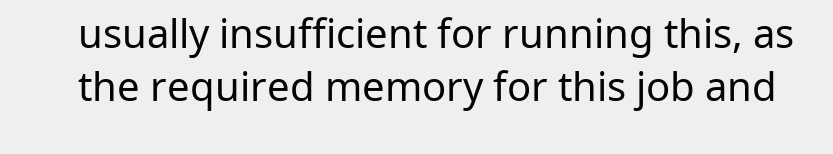usually insufficient for running this, as the required memory for this job and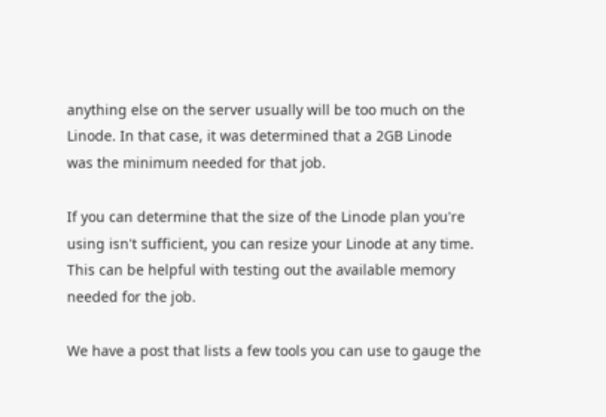anything else on the server usually will be too much on the Linode. In that case, it was determined that a 2GB Linode was the minimum needed for that job.

If you can determine that the size of the Linode plan you're using isn't sufficient, you can resize your Linode at any time. This can be helpful with testing out the available memory needed for the job.

We have a post that lists a few tools you can use to gauge the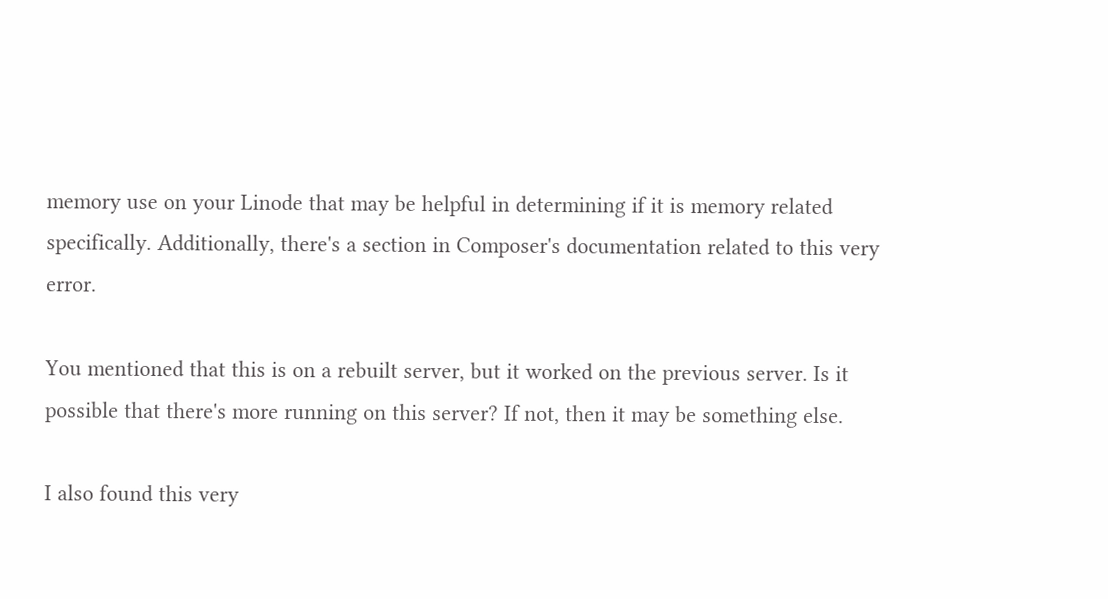memory use on your Linode that may be helpful in determining if it is memory related specifically. Additionally, there's a section in Composer's documentation related to this very error.

You mentioned that this is on a rebuilt server, but it worked on the previous server. Is it possible that there's more running on this server? If not, then it may be something else.

I also found this very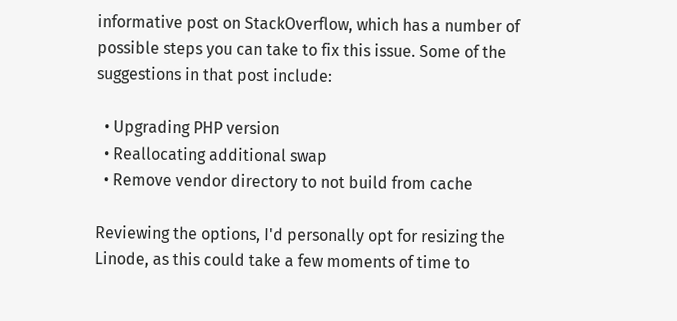informative post on StackOverflow, which has a number of possible steps you can take to fix this issue. Some of the suggestions in that post include:

  • Upgrading PHP version
  • Reallocating additional swap
  • Remove vendor directory to not build from cache

Reviewing the options, I'd personally opt for resizing the Linode, as this could take a few moments of time to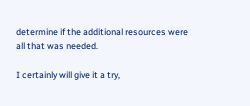determine if the additional resources were all that was needed.

I certainly will give it a try,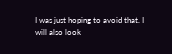I was just hoping to avoid that. I will also look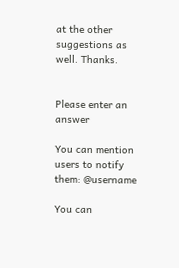at the other suggestions as well. Thanks.


Please enter an answer

You can mention users to notify them: @username

You can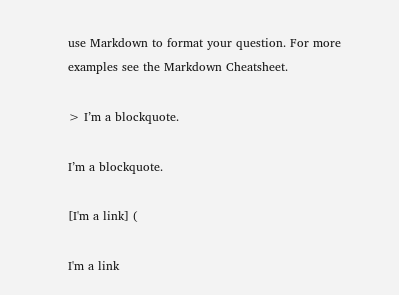use Markdown to format your question. For more examples see the Markdown Cheatsheet.

> I’m a blockquote.

I’m a blockquote.

[I'm a link] (

I'm a link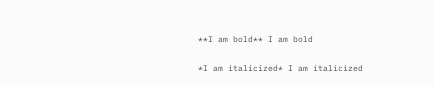**I am bold** I am bold

*I am italicized* I am italicized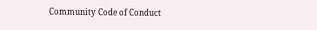Community Code of Conduct